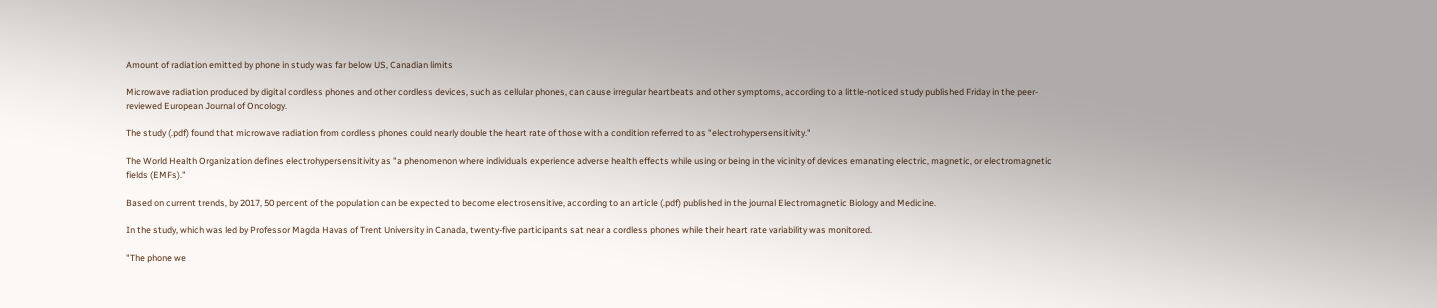Amount of radiation emitted by phone in study was far below US, Canadian limits

Microwave radiation produced by digital cordless phones and other cordless devices, such as cellular phones, can cause irregular heartbeats and other symptoms, according to a little-noticed study published Friday in the peer-reviewed European Journal of Oncology.

The study (.pdf) found that microwave radiation from cordless phones could nearly double the heart rate of those with a condition referred to as "electrohypersensitivity."

The World Health Organization defines electrohypersensitivity as "a phenomenon where individuals experience adverse health effects while using or being in the vicinity of devices emanating electric, magnetic, or electromagnetic fields (EMFs)."

Based on current trends, by 2017, 50 percent of the population can be expected to become electrosensitive, according to an article (.pdf) published in the journal Electromagnetic Biology and Medicine.

In the study, which was led by Professor Magda Havas of Trent University in Canada, twenty-five participants sat near a cordless phones while their heart rate variability was monitored.

"The phone we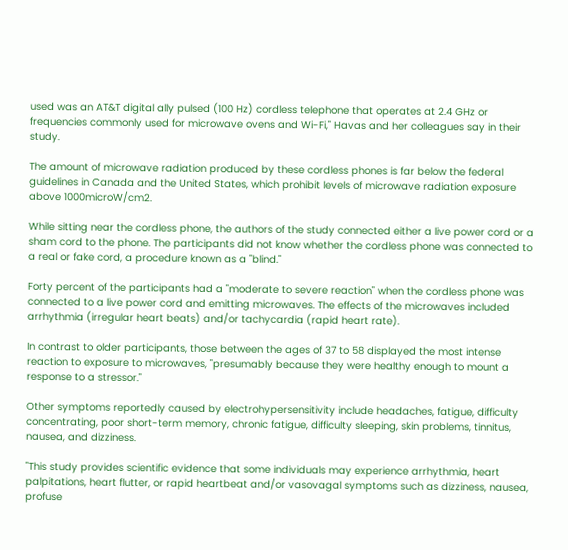used was an AT&T digital ally pulsed (100 Hz) cordless telephone that operates at 2.4 GHz or frequencies commonly used for microwave ovens and Wi-Fi," Havas and her colleagues say in their study.

The amount of microwave radiation produced by these cordless phones is far below the federal guidelines in Canada and the United States, which prohibit levels of microwave radiation exposure above 1000microW/cm2.

While sitting near the cordless phone, the authors of the study connected either a live power cord or a sham cord to the phone. The participants did not know whether the cordless phone was connected to a real or fake cord, a procedure known as a "blind."

Forty percent of the participants had a "moderate to severe reaction" when the cordless phone was connected to a live power cord and emitting microwaves. The effects of the microwaves included arrhythmia (irregular heart beats) and/or tachycardia (rapid heart rate).

In contrast to older participants, those between the ages of 37 to 58 displayed the most intense reaction to exposure to microwaves, "presumably because they were healthy enough to mount a response to a stressor."

Other symptoms reportedly caused by electrohypersensitivity include headaches, fatigue, difficulty concentrating, poor short-term memory, chronic fatigue, difficulty sleeping, skin problems, tinnitus, nausea, and dizziness.

"This study provides scientific evidence that some individuals may experience arrhythmia, heart palpitations, heart flutter, or rapid heartbeat and/or vasovagal symptoms such as dizziness, nausea, profuse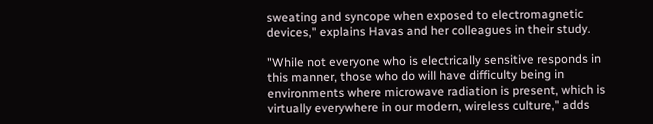sweating and syncope when exposed to electromagnetic devices," explains Havas and her colleagues in their study.

"While not everyone who is electrically sensitive responds in this manner, those who do will have difficulty being in environments where microwave radiation is present, which is virtually everywhere in our modern, wireless culture," adds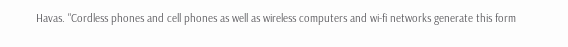Havas. "Cordless phones and cell phones as well as wireless computers and wi-fi networks generate this form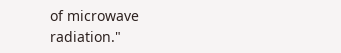of microwave radiation."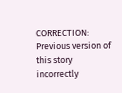CORRECTION: Previous version of this story incorrectly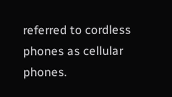referred to cordless phones as cellular phones.